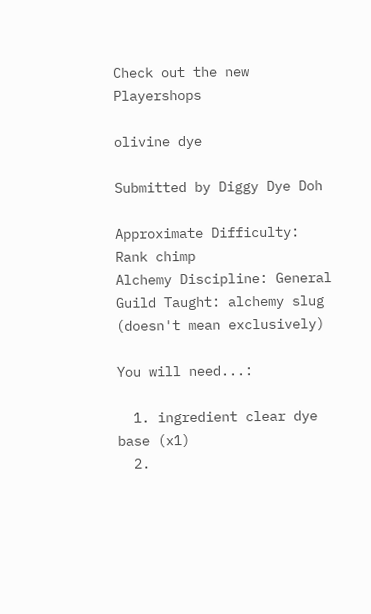Check out the new Playershops

olivine dye

Submitted by Diggy Dye Doh

Approximate Difficulty: Rank chimp
Alchemy Discipline: General
Guild Taught: alchemy slug (doesn't mean exclusively)

You will need...:

  1. ingredient clear dye base (x1)
  2.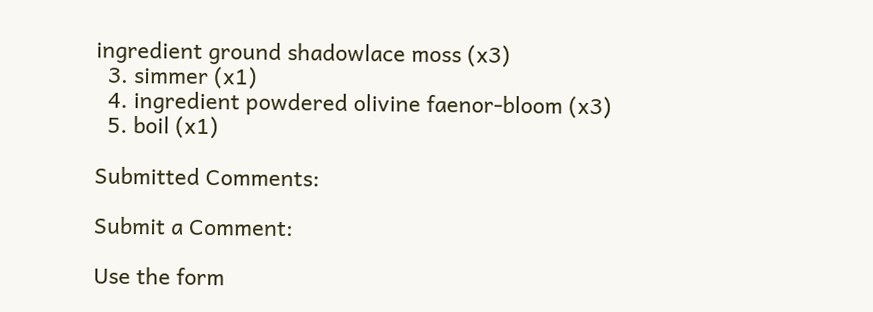ingredient ground shadowlace moss (x3)
  3. simmer (x1)
  4. ingredient powdered olivine faenor-bloom (x3)
  5. boil (x1)

Submitted Comments:

Submit a Comment:

Use the form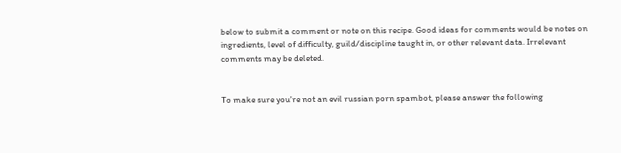below to submit a comment or note on this recipe. Good ideas for comments would be notes on ingredients, level of difficulty, guild/discipline taught in, or other relevant data. Irrelevant comments may be deleted.


To make sure you're not an evil russian porn spambot, please answer the following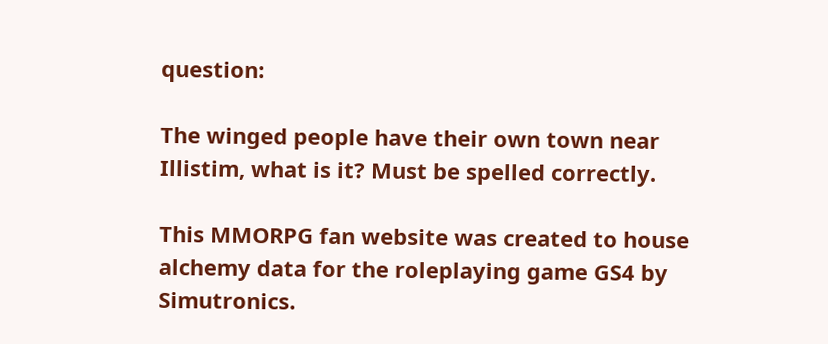question:

The winged people have their own town near Illistim, what is it? Must be spelled correctly.

This MMORPG fan website was created to house alchemy data for the roleplaying game GS4 by Simutronics.